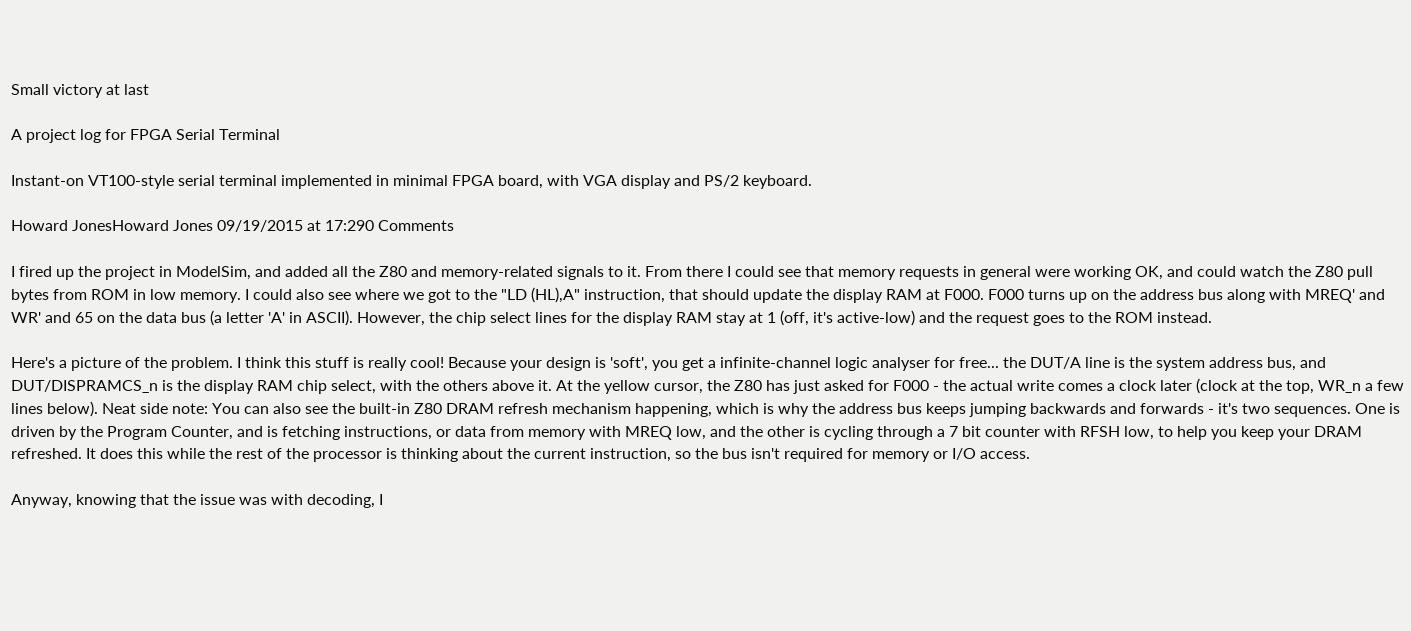Small victory at last

A project log for FPGA Serial Terminal

Instant-on VT100-style serial terminal implemented in minimal FPGA board, with VGA display and PS/2 keyboard.

Howard JonesHoward Jones 09/19/2015 at 17:290 Comments

I fired up the project in ModelSim, and added all the Z80 and memory-related signals to it. From there I could see that memory requests in general were working OK, and could watch the Z80 pull bytes from ROM in low memory. I could also see where we got to the "LD (HL),A" instruction, that should update the display RAM at F000. F000 turns up on the address bus along with MREQ' and WR' and 65 on the data bus (a letter 'A' in ASCII). However, the chip select lines for the display RAM stay at 1 (off, it's active-low) and the request goes to the ROM instead.

Here's a picture of the problem. I think this stuff is really cool! Because your design is 'soft', you get a infinite-channel logic analyser for free... the DUT/A line is the system address bus, and DUT/DISPRAMCS_n is the display RAM chip select, with the others above it. At the yellow cursor, the Z80 has just asked for F000 - the actual write comes a clock later (clock at the top, WR_n a few lines below). Neat side note: You can also see the built-in Z80 DRAM refresh mechanism happening, which is why the address bus keeps jumping backwards and forwards - it's two sequences. One is driven by the Program Counter, and is fetching instructions, or data from memory with MREQ low, and the other is cycling through a 7 bit counter with RFSH low, to help you keep your DRAM refreshed. It does this while the rest of the processor is thinking about the current instruction, so the bus isn't required for memory or I/O access.

Anyway, knowing that the issue was with decoding, I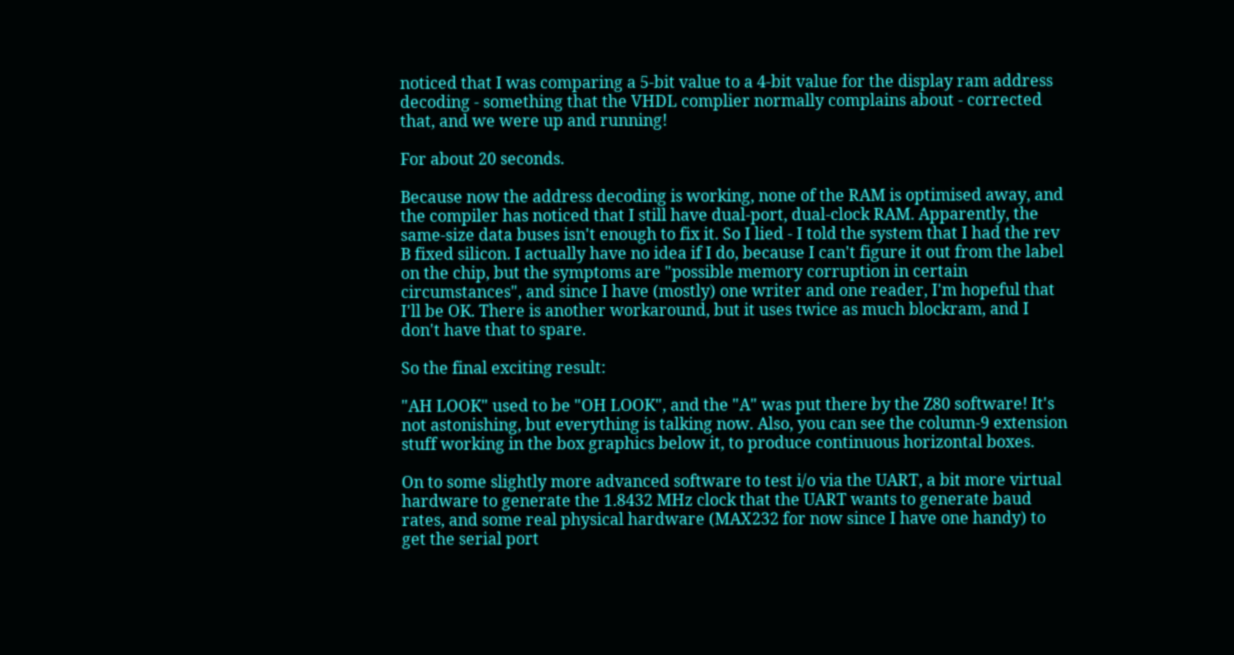noticed that I was comparing a 5-bit value to a 4-bit value for the display ram address decoding - something that the VHDL complier normally complains about - corrected that, and we were up and running!

For about 20 seconds.

Because now the address decoding is working, none of the RAM is optimised away, and the compiler has noticed that I still have dual-port, dual-clock RAM. Apparently, the same-size data buses isn't enough to fix it. So I lied - I told the system that I had the rev B fixed silicon. I actually have no idea if I do, because I can't figure it out from the label on the chip, but the symptoms are "possible memory corruption in certain circumstances", and since I have (mostly) one writer and one reader, I'm hopeful that I'll be OK. There is another workaround, but it uses twice as much blockram, and I don't have that to spare.

So the final exciting result:

"AH LOOK" used to be "OH LOOK", and the "A" was put there by the Z80 software! It's not astonishing, but everything is talking now. Also, you can see the column-9 extension stuff working in the box graphics below it, to produce continuous horizontal boxes.

On to some slightly more advanced software to test i/o via the UART, a bit more virtual hardware to generate the 1.8432 MHz clock that the UART wants to generate baud rates, and some real physical hardware (MAX232 for now since I have one handy) to get the serial port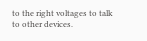to the right voltages to talk to other devices.